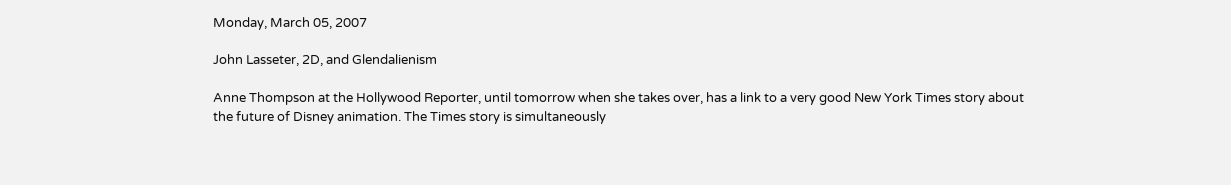Monday, March 05, 2007

John Lasseter, 2D, and Glendalienism

Anne Thompson at the Hollywood Reporter, until tomorrow when she takes over, has a link to a very good New York Times story about the future of Disney animation. The Times story is simultaneously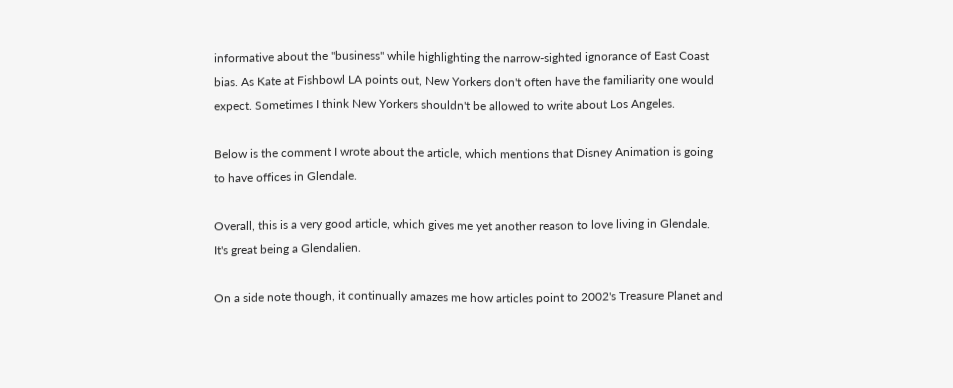informative about the "business" while highlighting the narrow-sighted ignorance of East Coast bias. As Kate at Fishbowl LA points out, New Yorkers don't often have the familiarity one would expect. Sometimes I think New Yorkers shouldn't be allowed to write about Los Angeles.

Below is the comment I wrote about the article, which mentions that Disney Animation is going to have offices in Glendale.

Overall, this is a very good article, which gives me yet another reason to love living in Glendale. It's great being a Glendalien.

On a side note though, it continually amazes me how articles point to 2002's Treasure Planet and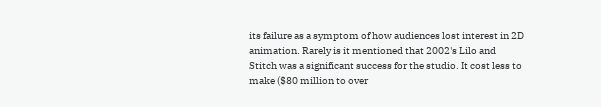its failure as a symptom of how audiences lost interest in 2D animation. Rarely is it mentioned that 2002's Lilo and Stitch was a significant success for the studio. It cost less to make ($80 million to over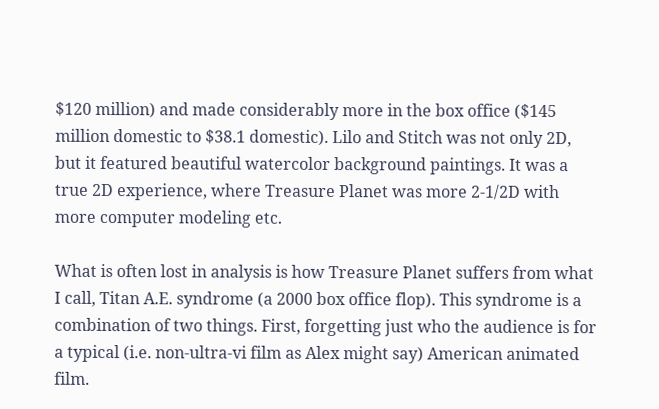$120 million) and made considerably more in the box office ($145 million domestic to $38.1 domestic). Lilo and Stitch was not only 2D, but it featured beautiful watercolor background paintings. It was a true 2D experience, where Treasure Planet was more 2-1/2D with more computer modeling etc.

What is often lost in analysis is how Treasure Planet suffers from what I call, Titan A.E. syndrome (a 2000 box office flop). This syndrome is a combination of two things. First, forgetting just who the audience is for a typical (i.e. non-ultra-vi film as Alex might say) American animated film.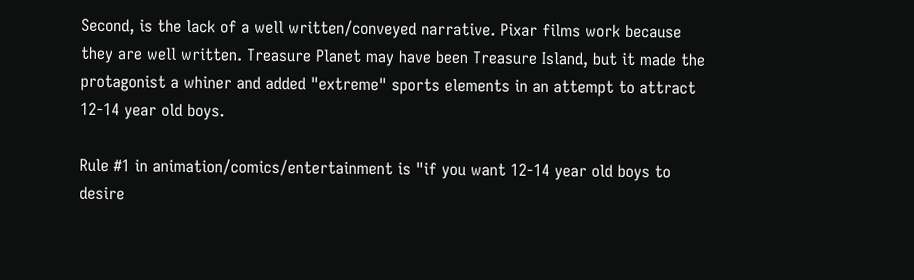Second, is the lack of a well written/conveyed narrative. Pixar films work because they are well written. Treasure Planet may have been Treasure Island, but it made the protagonist a whiner and added "extreme" sports elements in an attempt to attract 12-14 year old boys.

Rule #1 in animation/comics/entertainment is "if you want 12-14 year old boys to desire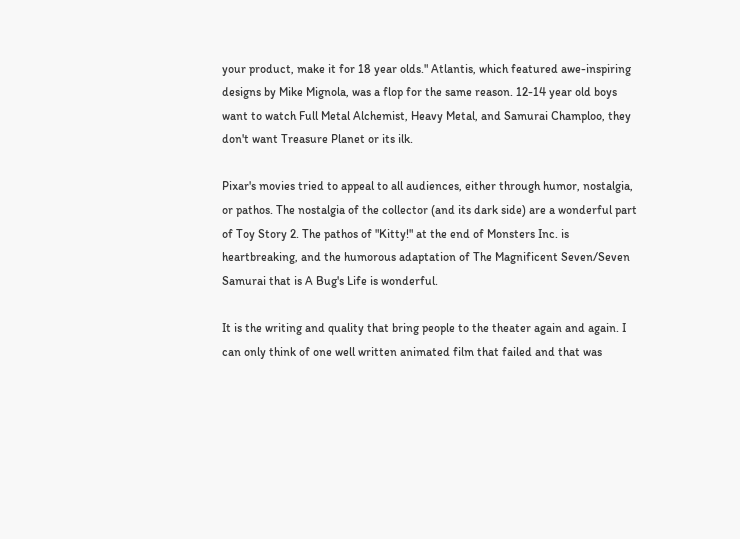your product, make it for 18 year olds." Atlantis, which featured awe-inspiring designs by Mike Mignola, was a flop for the same reason. 12-14 year old boys want to watch Full Metal Alchemist, Heavy Metal, and Samurai Champloo, they don't want Treasure Planet or its ilk.

Pixar's movies tried to appeal to all audiences, either through humor, nostalgia, or pathos. The nostalgia of the collector (and its dark side) are a wonderful part of Toy Story 2. The pathos of "Kitty!" at the end of Monsters Inc. is heartbreaking, and the humorous adaptation of The Magnificent Seven/Seven Samurai that is A Bug's Life is wonderful.

It is the writing and quality that bring people to the theater again and again. I can only think of one well written animated film that failed and that was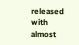released with almost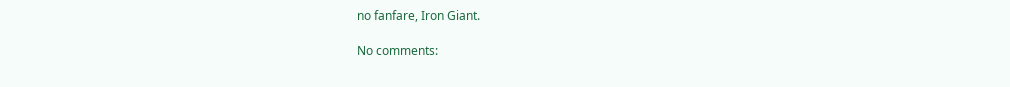no fanfare, Iron Giant.

No comments: